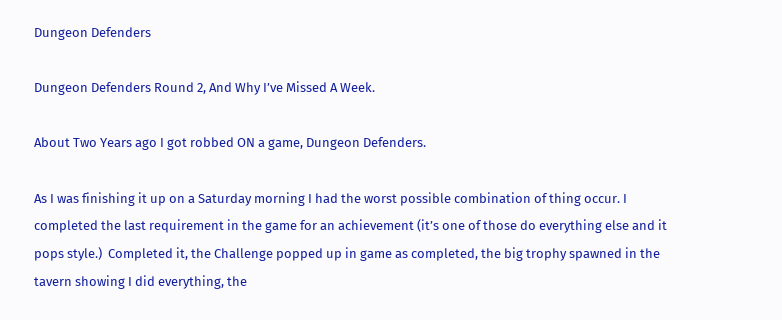Dungeon Defenders

Dungeon Defenders Round 2, And Why I’ve Missed A Week.

About Two Years ago I got robbed ON a game, Dungeon Defenders.

As I was finishing it up on a Saturday morning I had the worst possible combination of thing occur. I completed the last requirement in the game for an achievement (it’s one of those do everything else and it pops style.)  Completed it, the Challenge popped up in game as completed, the big trophy spawned in the tavern showing I did everything, the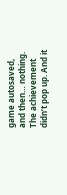game autosaved, and then… nothing. The achievement didn’t pop up. And it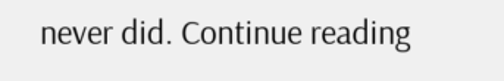never did. Continue reading